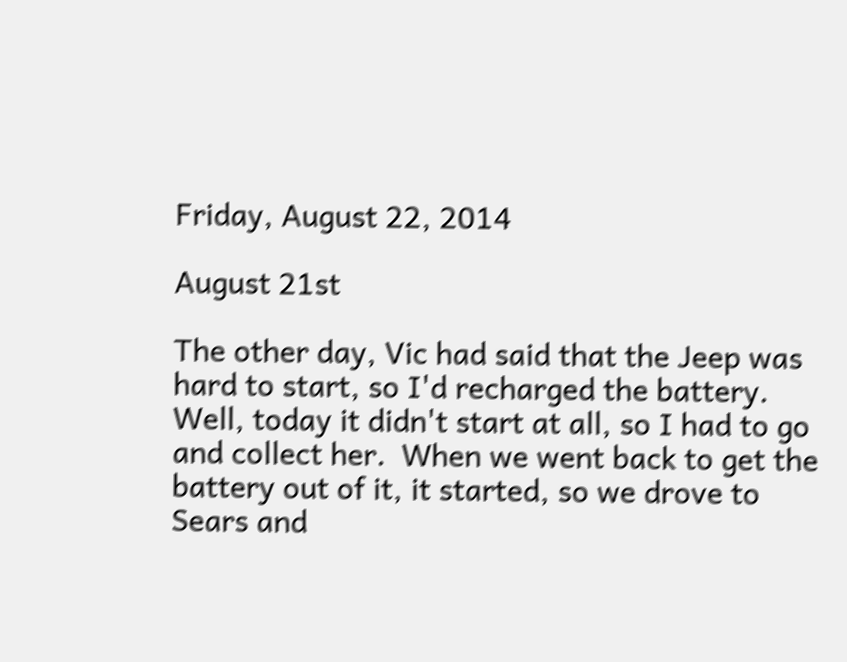Friday, August 22, 2014

August 21st

The other day, Vic had said that the Jeep was hard to start, so I'd recharged the battery.  Well, today it didn't start at all, so I had to go and collect her.  When we went back to get the battery out of it, it started, so we drove to Sears and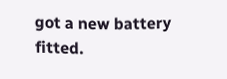got a new battery fitted.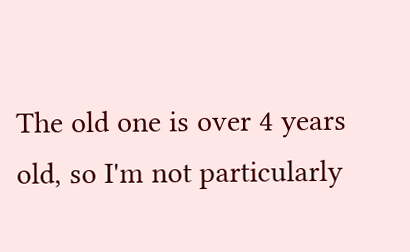The old one is over 4 years old, so I'm not particularly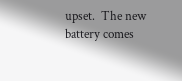upset.  The new battery comes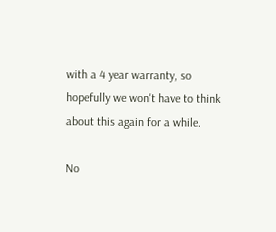with a 4 year warranty, so hopefully we won't have to think about this again for a while.

No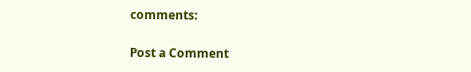comments:

Post a Comment